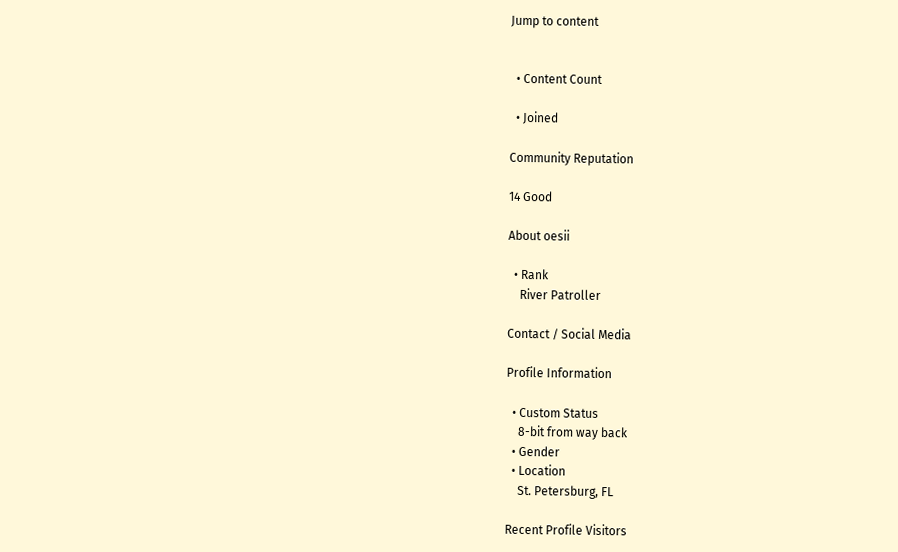Jump to content


  • Content Count

  • Joined

Community Reputation

14 Good

About oesii

  • Rank
    River Patroller

Contact / Social Media

Profile Information

  • Custom Status
    8-bit from way back
  • Gender
  • Location
    St. Petersburg, FL

Recent Profile Visitors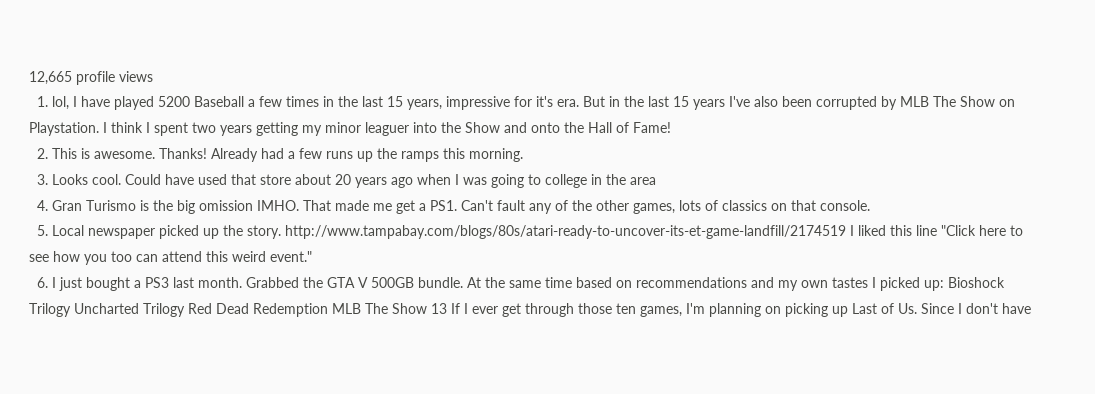12,665 profile views
  1. lol, I have played 5200 Baseball a few times in the last 15 years, impressive for it's era. But in the last 15 years I've also been corrupted by MLB The Show on Playstation. I think I spent two years getting my minor leaguer into the Show and onto the Hall of Fame!
  2. This is awesome. Thanks! Already had a few runs up the ramps this morning.
  3. Looks cool. Could have used that store about 20 years ago when I was going to college in the area
  4. Gran Turismo is the big omission IMHO. That made me get a PS1. Can't fault any of the other games, lots of classics on that console.
  5. Local newspaper picked up the story. http://www.tampabay.com/blogs/80s/atari-ready-to-uncover-its-et-game-landfill/2174519 I liked this line "Click here to see how you too can attend this weird event."
  6. I just bought a PS3 last month. Grabbed the GTA V 500GB bundle. At the same time based on recommendations and my own tastes I picked up: Bioshock Trilogy Uncharted Trilogy Red Dead Redemption MLB The Show 13 If I ever get through those ten games, I'm planning on picking up Last of Us. Since I don't have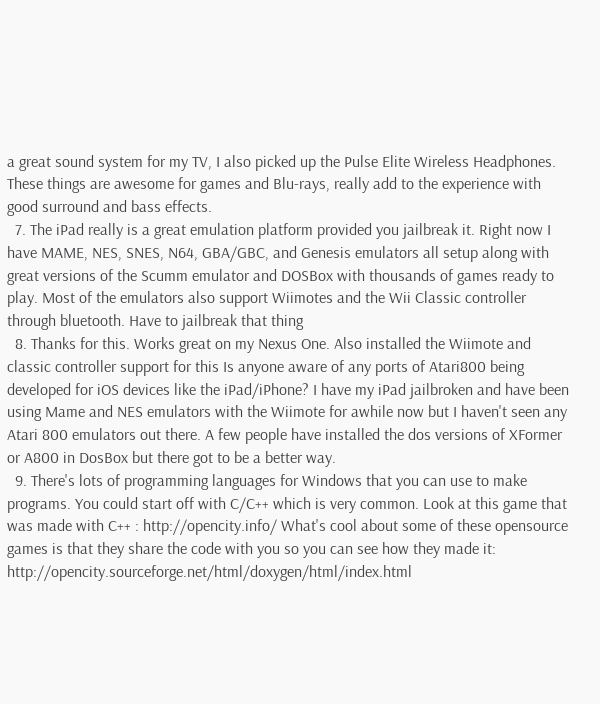a great sound system for my TV, I also picked up the Pulse Elite Wireless Headphones. These things are awesome for games and Blu-rays, really add to the experience with good surround and bass effects.
  7. The iPad really is a great emulation platform provided you jailbreak it. Right now I have MAME, NES, SNES, N64, GBA/GBC, and Genesis emulators all setup along with great versions of the Scumm emulator and DOSBox with thousands of games ready to play. Most of the emulators also support Wiimotes and the Wii Classic controller through bluetooth. Have to jailbreak that thing
  8. Thanks for this. Works great on my Nexus One. Also installed the Wiimote and classic controller support for this Is anyone aware of any ports of Atari800 being developed for iOS devices like the iPad/iPhone? I have my iPad jailbroken and have been using Mame and NES emulators with the Wiimote for awhile now but I haven't seen any Atari 800 emulators out there. A few people have installed the dos versions of XFormer or A800 in DosBox but there got to be a better way.
  9. There's lots of programming languages for Windows that you can use to make programs. You could start off with C/C++ which is very common. Look at this game that was made with C++ : http://opencity.info/ What's cool about some of these opensource games is that they share the code with you so you can see how they made it: http://opencity.sourceforge.net/html/doxygen/html/index.html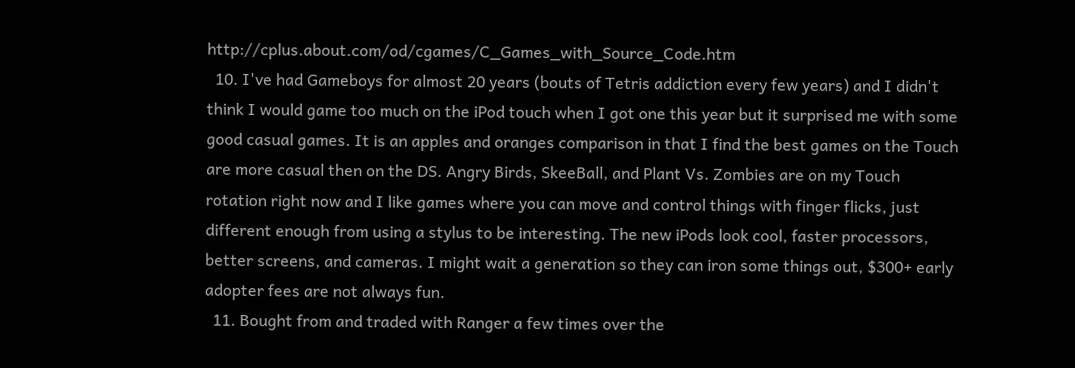http://cplus.about.com/od/cgames/C_Games_with_Source_Code.htm
  10. I've had Gameboys for almost 20 years (bouts of Tetris addiction every few years) and I didn't think I would game too much on the iPod touch when I got one this year but it surprised me with some good casual games. It is an apples and oranges comparison in that I find the best games on the Touch are more casual then on the DS. Angry Birds, SkeeBall, and Plant Vs. Zombies are on my Touch rotation right now and I like games where you can move and control things with finger flicks, just different enough from using a stylus to be interesting. The new iPods look cool, faster processors, better screens, and cameras. I might wait a generation so they can iron some things out, $300+ early adopter fees are not always fun.
  11. Bought from and traded with Ranger a few times over the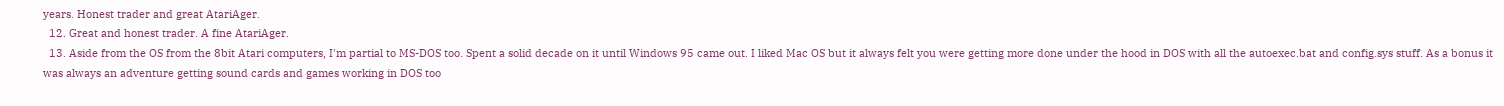years. Honest trader and great AtariAger.
  12. Great and honest trader. A fine AtariAger.
  13. Aside from the OS from the 8bit Atari computers, I'm partial to MS-DOS too. Spent a solid decade on it until Windows 95 came out. I liked Mac OS but it always felt you were getting more done under the hood in DOS with all the autoexec.bat and config.sys stuff. As a bonus it was always an adventure getting sound cards and games working in DOS too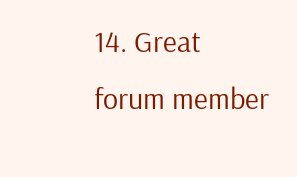14. Great forum member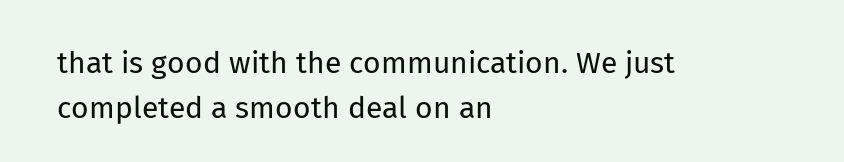that is good with the communication. We just completed a smooth deal on an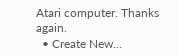Atari computer. Thanks again.
  • Create New...